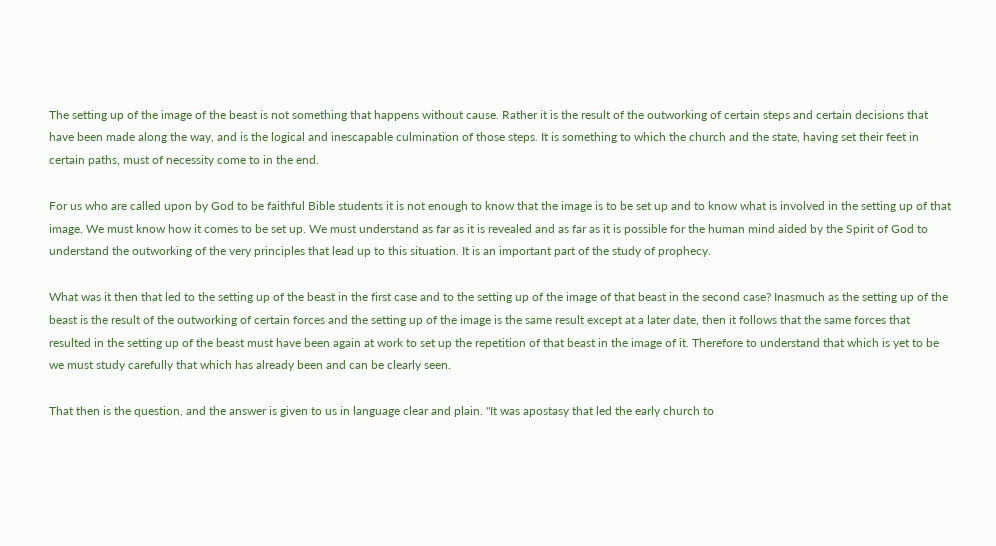The setting up of the image of the beast is not something that happens without cause. Rather it is the result of the outworking of certain steps and certain decisions that have been made along the way, and is the logical and inescapable culmination of those steps. It is something to which the church and the state, having set their feet in certain paths, must of necessity come to in the end.

For us who are called upon by God to be faithful Bible students it is not enough to know that the image is to be set up and to know what is involved in the setting up of that image. We must know how it comes to be set up. We must understand as far as it is revealed and as far as it is possible for the human mind aided by the Spirit of God to understand the outworking of the very principles that lead up to this situation. It is an important part of the study of prophecy.

What was it then that led to the setting up of the beast in the first case and to the setting up of the image of that beast in the second case? Inasmuch as the setting up of the beast is the result of the outworking of certain forces and the setting up of the image is the same result except at a later date, then it follows that the same forces that resulted in the setting up of the beast must have been again at work to set up the repetition of that beast in the image of it. Therefore to understand that which is yet to be we must study carefully that which has already been and can be clearly seen.

That then is the question, and the answer is given to us in language clear and plain. "It was apostasy that led the early church to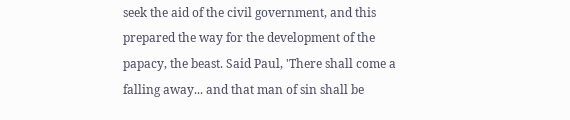seek the aid of the civil government, and this prepared the way for the development of the papacy, the beast. Said Paul, 'There shall come a falling away... and that man of sin shall be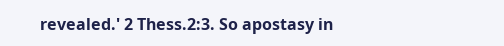revealed.' 2 Thess.2:3. So apostasy in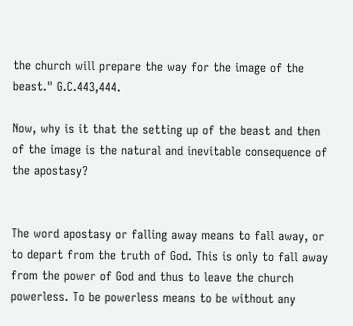the church will prepare the way for the image of the beast." G.C.443,444.

Now, why is it that the setting up of the beast and then of the image is the natural and inevitable consequence of the apostasy?


The word apostasy or falling away means to fall away, or to depart from the truth of God. This is only to fall away from the power of God and thus to leave the church powerless. To be powerless means to be without any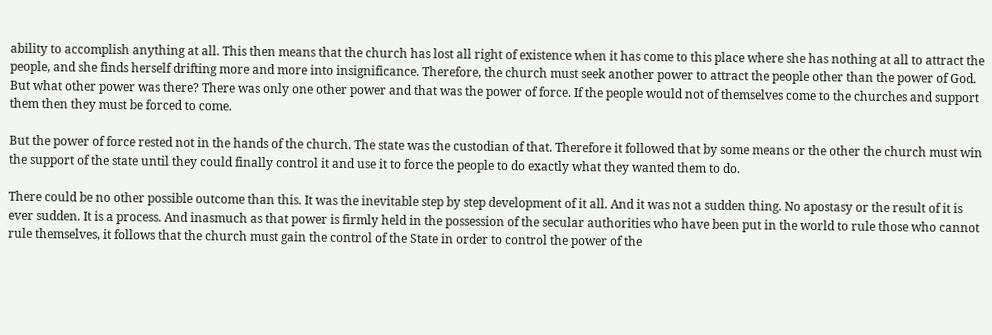ability to accomplish anything at all. This then means that the church has lost all right of existence when it has come to this place where she has nothing at all to attract the people, and she finds herself drifting more and more into insignificance. Therefore, the church must seek another power to attract the people other than the power of God. But what other power was there? There was only one other power and that was the power of force. If the people would not of themselves come to the churches and support them then they must be forced to come.

But the power of force rested not in the hands of the church. The state was the custodian of that. Therefore it followed that by some means or the other the church must win the support of the state until they could finally control it and use it to force the people to do exactly what they wanted them to do.

There could be no other possible outcome than this. It was the inevitable step by step development of it all. And it was not a sudden thing. No apostasy or the result of it is ever sudden. It is a process. And inasmuch as that power is firmly held in the possession of the secular authorities who have been put in the world to rule those who cannot rule themselves, it follows that the church must gain the control of the State in order to control the power of the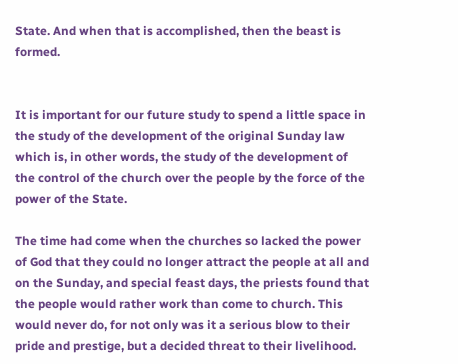State. And when that is accomplished, then the beast is formed.


It is important for our future study to spend a little space in the study of the development of the original Sunday law which is, in other words, the study of the development of the control of the church over the people by the force of the power of the State.

The time had come when the churches so lacked the power of God that they could no longer attract the people at all and on the Sunday, and special feast days, the priests found that the people would rather work than come to church. This would never do, for not only was it a serious blow to their pride and prestige, but a decided threat to their livelihood.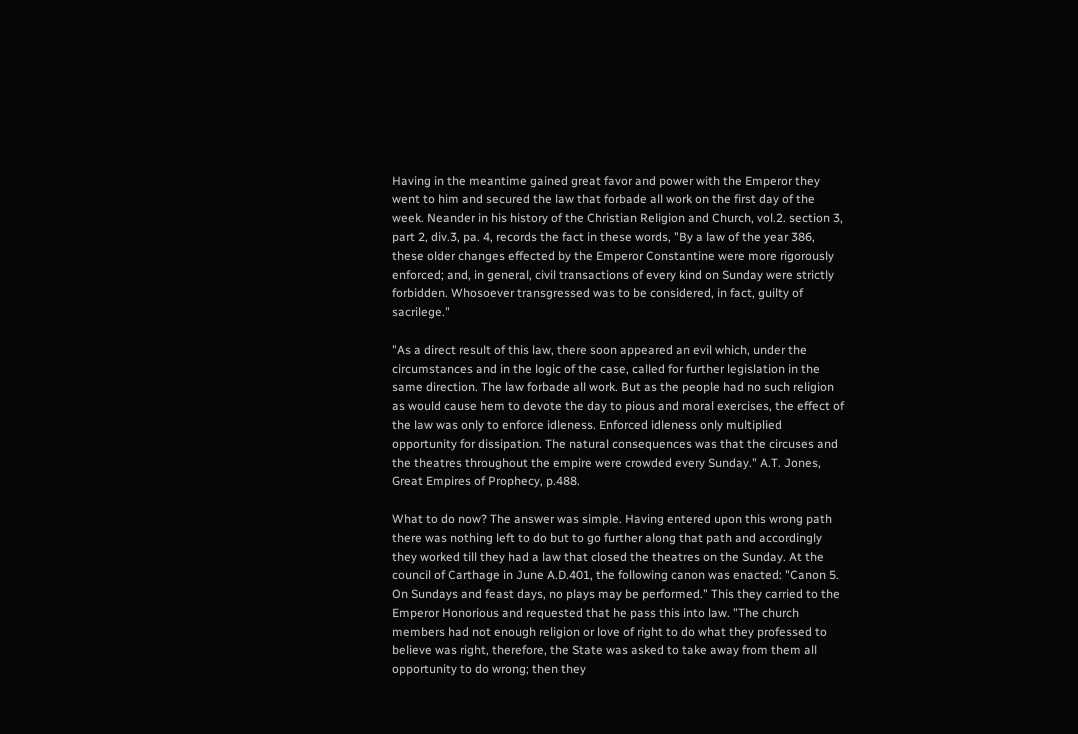Having in the meantime gained great favor and power with the Emperor they went to him and secured the law that forbade all work on the first day of the week. Neander in his history of the Christian Religion and Church, vol.2. section 3, part 2, div.3, pa. 4, records the fact in these words, "By a law of the year 386, these older changes effected by the Emperor Constantine were more rigorously enforced; and, in general, civil transactions of every kind on Sunday were strictly forbidden. Whosoever transgressed was to be considered, in fact, guilty of sacrilege."

"As a direct result of this law, there soon appeared an evil which, under the circumstances and in the logic of the case, called for further legislation in the same direction. The law forbade all work. But as the people had no such religion as would cause hem to devote the day to pious and moral exercises, the effect of the law was only to enforce idleness. Enforced idleness only multiplied opportunity for dissipation. The natural consequences was that the circuses and the theatres throughout the empire were crowded every Sunday." A.T. Jones, Great Empires of Prophecy, p.488.

What to do now? The answer was simple. Having entered upon this wrong path there was nothing left to do but to go further along that path and accordingly they worked till they had a law that closed the theatres on the Sunday. At the council of Carthage in June A.D.401, the following canon was enacted: "Canon 5. On Sundays and feast days, no plays may be performed." This they carried to the Emperor Honorious and requested that he pass this into law. "The church members had not enough religion or love of right to do what they professed to believe was right, therefore, the State was asked to take away from them all opportunity to do wrong; then they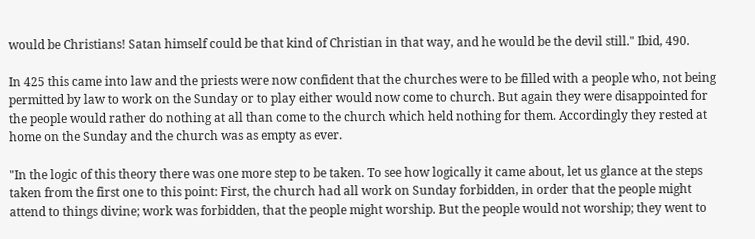would be Christians! Satan himself could be that kind of Christian in that way, and he would be the devil still." Ibid, 490.

In 425 this came into law and the priests were now confident that the churches were to be filled with a people who, not being permitted by law to work on the Sunday or to play either would now come to church. But again they were disappointed for the people would rather do nothing at all than come to the church which held nothing for them. Accordingly they rested at home on the Sunday and the church was as empty as ever.

"In the logic of this theory there was one more step to be taken. To see how logically it came about, let us glance at the steps taken from the first one to this point: First, the church had all work on Sunday forbidden, in order that the people might attend to things divine; work was forbidden, that the people might worship. But the people would not worship; they went to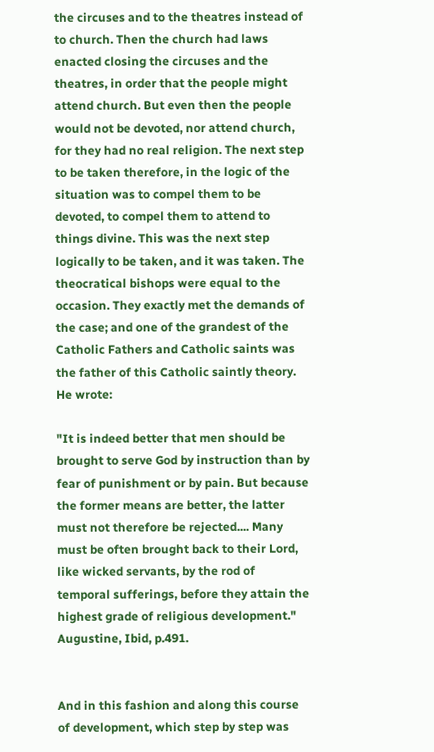the circuses and to the theatres instead of to church. Then the church had laws enacted closing the circuses and the theatres, in order that the people might attend church. But even then the people would not be devoted, nor attend church, for they had no real religion. The next step to be taken therefore, in the logic of the situation was to compel them to be devoted, to compel them to attend to things divine. This was the next step logically to be taken, and it was taken. The theocratical bishops were equal to the occasion. They exactly met the demands of the case; and one of the grandest of the Catholic Fathers and Catholic saints was the father of this Catholic saintly theory. He wrote:

"It is indeed better that men should be brought to serve God by instruction than by fear of punishment or by pain. But because the former means are better, the latter must not therefore be rejected.... Many must be often brought back to their Lord, like wicked servants, by the rod of temporal sufferings, before they attain the highest grade of religious development." Augustine, Ibid, p.491.


And in this fashion and along this course of development, which step by step was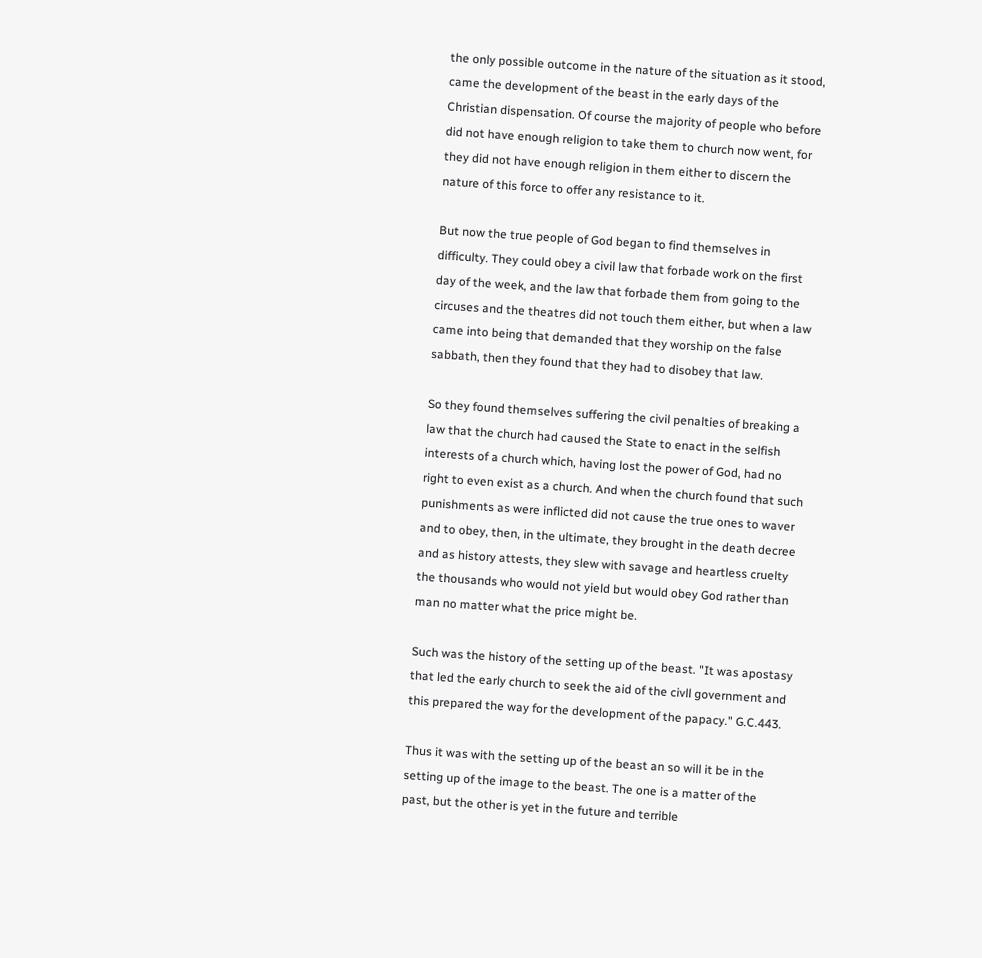the only possible outcome in the nature of the situation as it stood, came the development of the beast in the early days of the Christian dispensation. Of course the majority of people who before did not have enough religion to take them to church now went, for they did not have enough religion in them either to discern the nature of this force to offer any resistance to it.

But now the true people of God began to find themselves in difficulty. They could obey a civil law that forbade work on the first day of the week, and the law that forbade them from going to the circuses and the theatres did not touch them either, but when a law came into being that demanded that they worship on the false sabbath, then they found that they had to disobey that law.

So they found themselves suffering the civil penalties of breaking a law that the church had caused the State to enact in the selfish interests of a church which, having lost the power of God, had no right to even exist as a church. And when the church found that such punishments as were inflicted did not cause the true ones to waver and to obey, then, in the ultimate, they brought in the death decree and as history attests, they slew with savage and heartless cruelty the thousands who would not yield but would obey God rather than man no matter what the price might be.

Such was the history of the setting up of the beast. "It was apostasy that led the early church to seek the aid of the civll government and this prepared the way for the development of the papacy." G.C.443.

Thus it was with the setting up of the beast an so will it be in the setting up of the image to the beast. The one is a matter of the past, but the other is yet in the future and terrible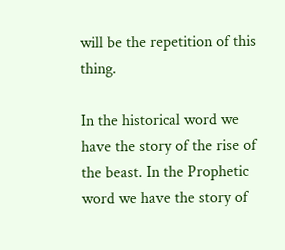will be the repetition of this thing.

In the historical word we have the story of the rise of the beast. In the Prophetic word we have the story of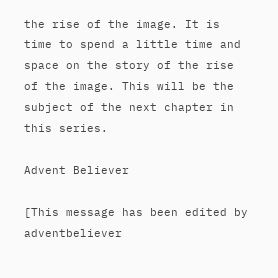the rise of the image. It is time to spend a little time and space on the story of the rise of the image. This will be the subject of the next chapter in this series.

Advent Believer

[This message has been edited by adventbeliever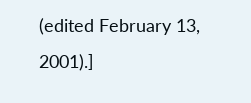(edited February 13, 2001).]